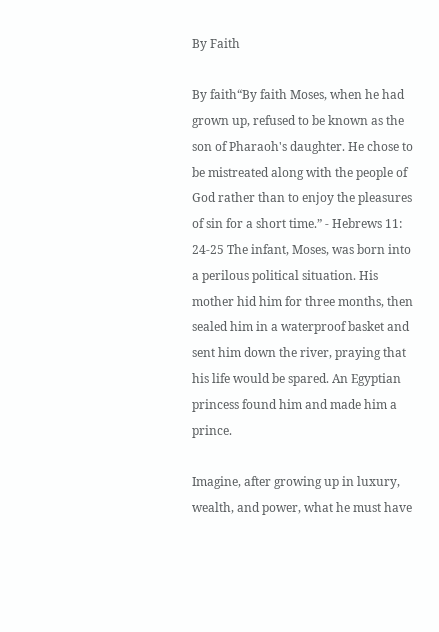By Faith

By faith“By faith Moses, when he had grown up, refused to be known as the son of Pharaoh's daughter. He chose to be mistreated along with the people of God rather than to enjoy the pleasures of sin for a short time.” - Hebrews 11: 24-25 The infant, Moses, was born into a perilous political situation. His mother hid him for three months, then sealed him in a waterproof basket and sent him down the river, praying that his life would be spared. An Egyptian princess found him and made him a prince.

Imagine, after growing up in luxury, wealth, and power, what he must have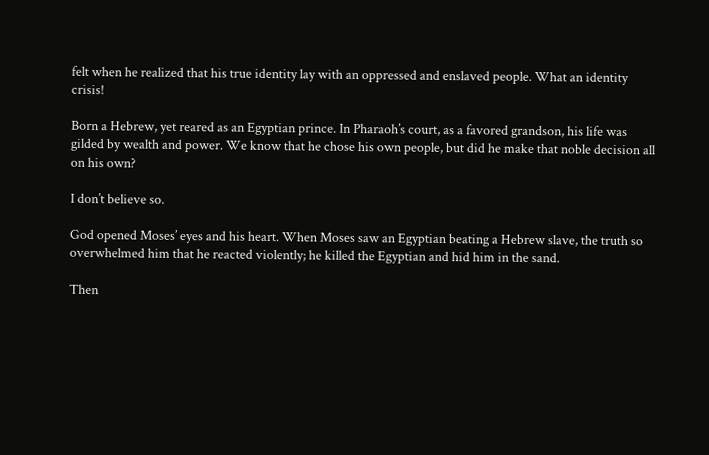felt when he realized that his true identity lay with an oppressed and enslaved people. What an identity crisis!

Born a Hebrew, yet reared as an Egyptian prince. In Pharaoh’s court, as a favored grandson, his life was gilded by wealth and power. We know that he chose his own people, but did he make that noble decision all on his own?

I don’t believe so.

God opened Moses’ eyes and his heart. When Moses saw an Egyptian beating a Hebrew slave, the truth so overwhelmed him that he reacted violently; he killed the Egyptian and hid him in the sand.

Then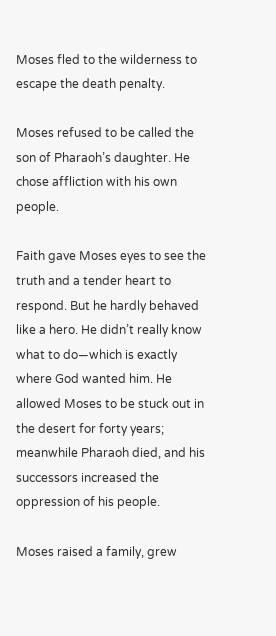Moses fled to the wilderness to escape the death penalty.

Moses refused to be called the son of Pharaoh’s daughter. He chose affliction with his own people.

Faith gave Moses eyes to see the truth and a tender heart to respond. But he hardly behaved like a hero. He didn’t really know what to do—which is exactly where God wanted him. He allowed Moses to be stuck out in the desert for forty years; meanwhile Pharaoh died, and his successors increased the oppression of his people.

Moses raised a family, grew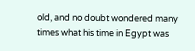old, and no doubt wondered many times what his time in Egypt was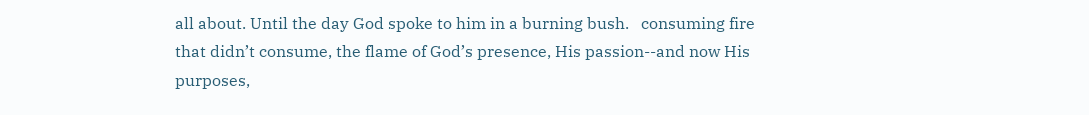all about. Until the day God spoke to him in a burning bush.   consuming fire that didn’t consume, the flame of God’s presence, His passion--and now His purposes,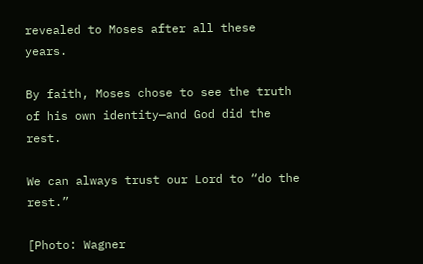revealed to Moses after all these years.

By faith, Moses chose to see the truth of his own identity—and God did the rest.

We can always trust our Lord to “do the rest.”

[Photo: Wagner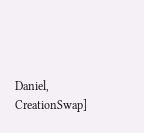Daniel, CreationSwap]